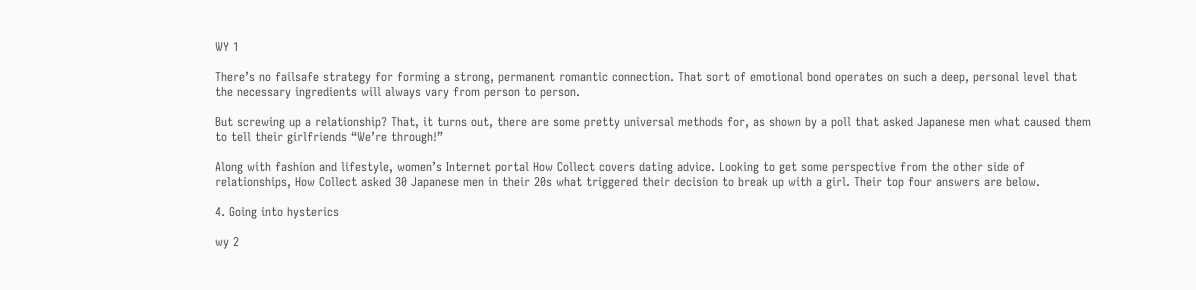WY 1

There’s no failsafe strategy for forming a strong, permanent romantic connection. That sort of emotional bond operates on such a deep, personal level that the necessary ingredients will always vary from person to person.

But screwing up a relationship? That, it turns out, there are some pretty universal methods for, as shown by a poll that asked Japanese men what caused them to tell their girlfriends “We’re through!”

Along with fashion and lifestyle, women’s Internet portal How Collect covers dating advice. Looking to get some perspective from the other side of relationships, How Collect asked 30 Japanese men in their 20s what triggered their decision to break up with a girl. Their top four answers are below.

4. Going into hysterics

wy 2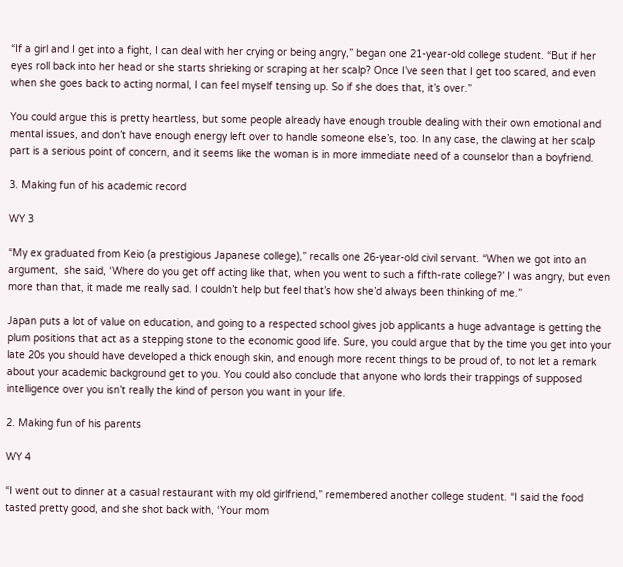“If a girl and I get into a fight, I can deal with her crying or being angry,” began one 21-year-old college student. “But if her eyes roll back into her head or she starts shrieking or scraping at her scalp? Once I’ve seen that I get too scared, and even when she goes back to acting normal, I can feel myself tensing up. So if she does that, it’s over.”

You could argue this is pretty heartless, but some people already have enough trouble dealing with their own emotional and mental issues, and don’t have enough energy left over to handle someone else’s, too. In any case, the clawing at her scalp part is a serious point of concern, and it seems like the woman is in more immediate need of a counselor than a boyfriend.

3. Making fun of his academic record

WY 3

“My ex graduated from Keio (a prestigious Japanese college),” recalls one 26-year-old civil servant. “When we got into an argument,  she said, ‘Where do you get off acting like that, when you went to such a fifth-rate college?’ I was angry, but even more than that, it made me really sad. I couldn’t help but feel that’s how she’d always been thinking of me.”

Japan puts a lot of value on education, and going to a respected school gives job applicants a huge advantage is getting the plum positions that act as a stepping stone to the economic good life. Sure, you could argue that by the time you get into your late 20s you should have developed a thick enough skin, and enough more recent things to be proud of, to not let a remark about your academic background get to you. You could also conclude that anyone who lords their trappings of supposed intelligence over you isn’t really the kind of person you want in your life.

2. Making fun of his parents

WY 4

“I went out to dinner at a casual restaurant with my old girlfriend,” remembered another college student. “I said the food tasted pretty good, and she shot back with, ‘Your mom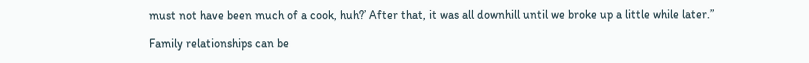must not have been much of a cook, huh?’ After that, it was all downhill until we broke up a little while later.”

Family relationships can be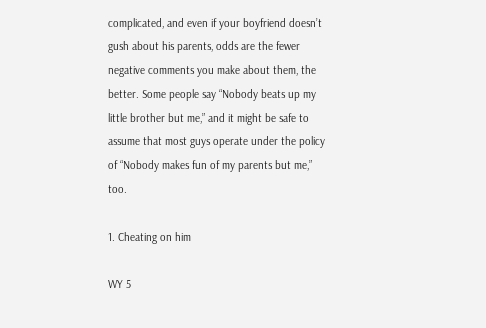complicated, and even if your boyfriend doesn’t gush about his parents, odds are the fewer negative comments you make about them, the better. Some people say “Nobody beats up my little brother but me,” and it might be safe to assume that most guys operate under the policy of “Nobody makes fun of my parents but me,” too.

1. Cheating on him

WY 5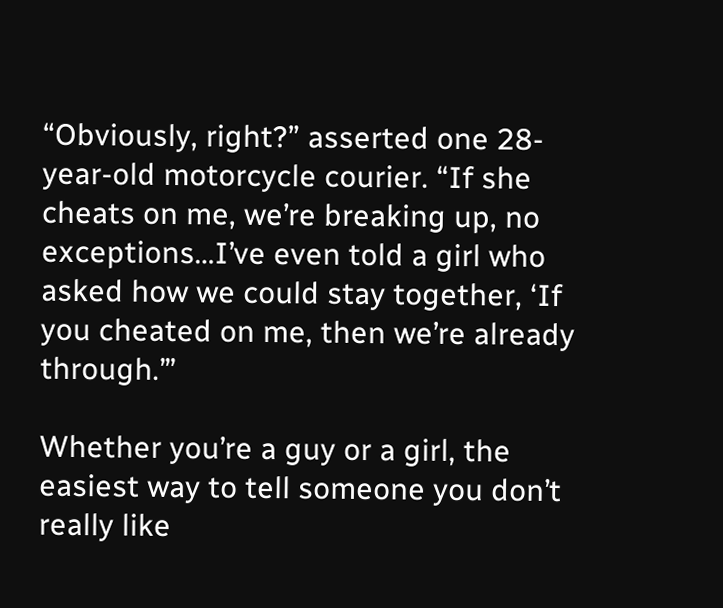“Obviously, right?” asserted one 28-year-old motorcycle courier. “If she cheats on me, we’re breaking up, no exceptions…I’ve even told a girl who asked how we could stay together, ‘If you cheated on me, then we’re already through.’”

Whether you’re a guy or a girl, the easiest way to tell someone you don’t really like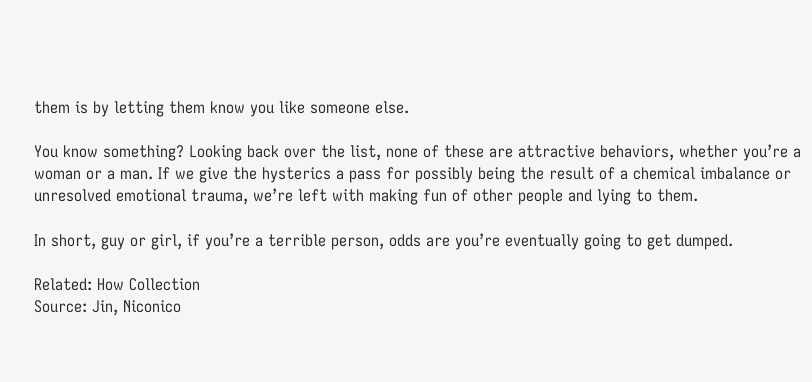them is by letting them know you like someone else.

You know something? Looking back over the list, none of these are attractive behaviors, whether you’re a woman or a man. If we give the hysterics a pass for possibly being the result of a chemical imbalance or unresolved emotional trauma, we’re left with making fun of other people and lying to them.

In short, guy or girl, if you’re a terrible person, odds are you’re eventually going to get dumped.

Related: How Collection
Source: Jin, Niconico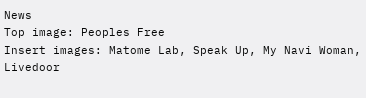News
Top image: Peoples Free
Insert images: Matome Lab, Speak Up, My Navi Woman, Livedoor